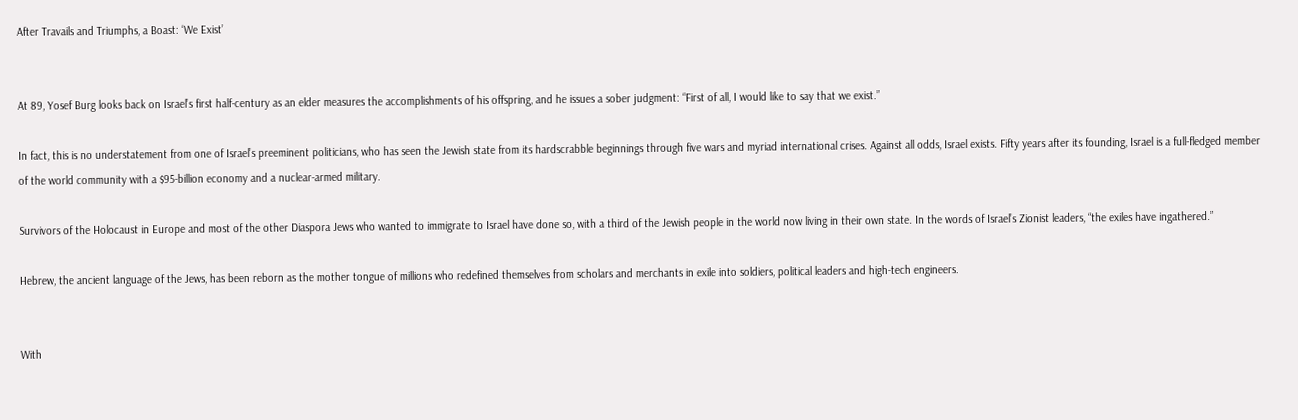After Travails and Triumphs, a Boast: ‘We Exist’


At 89, Yosef Burg looks back on Israel’s first half-century as an elder measures the accomplishments of his offspring, and he issues a sober judgment: “First of all, I would like to say that we exist.”

In fact, this is no understatement from one of Israel’s preeminent politicians, who has seen the Jewish state from its hardscrabble beginnings through five wars and myriad international crises. Against all odds, Israel exists. Fifty years after its founding, Israel is a full-fledged member of the world community with a $95-billion economy and a nuclear-armed military.

Survivors of the Holocaust in Europe and most of the other Diaspora Jews who wanted to immigrate to Israel have done so, with a third of the Jewish people in the world now living in their own state. In the words of Israel’s Zionist leaders, “the exiles have ingathered.”

Hebrew, the ancient language of the Jews, has been reborn as the mother tongue of millions who redefined themselves from scholars and merchants in exile into soldiers, political leaders and high-tech engineers.


With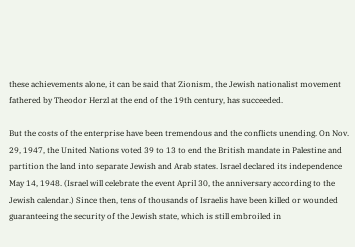these achievements alone, it can be said that Zionism, the Jewish nationalist movement fathered by Theodor Herzl at the end of the 19th century, has succeeded.

But the costs of the enterprise have been tremendous and the conflicts unending. On Nov. 29, 1947, the United Nations voted 39 to 13 to end the British mandate in Palestine and partition the land into separate Jewish and Arab states. Israel declared its independence May 14, 1948. (Israel will celebrate the event April 30, the anniversary according to the Jewish calendar.) Since then, tens of thousands of Israelis have been killed or wounded guaranteeing the security of the Jewish state, which is still embroiled in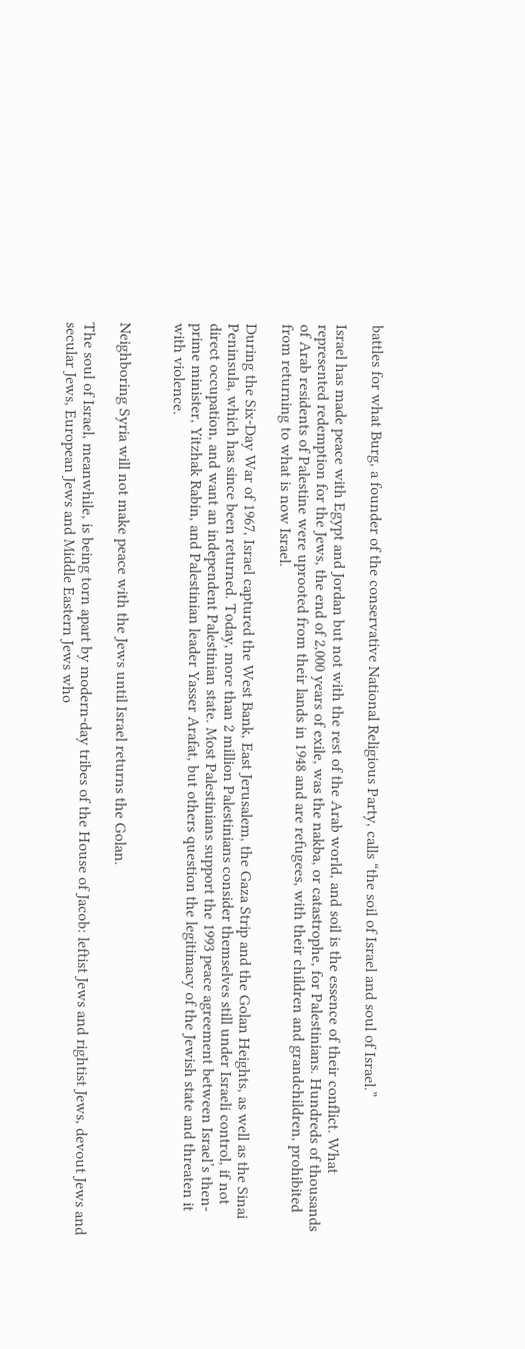battles for what Burg, a founder of the conservative National Religious Party, calls “the soil of Israel and soul of Israel.”

Israel has made peace with Egypt and Jordan but not with the rest of the Arab world, and soil is the essence of their conflict. What represented redemption for the Jews, the end of 2,000 years of exile, was the nakba, or catastrophe, for Palestinians. Hundreds of thousands of Arab residents of Palestine were uprooted from their lands in 1948 and are refugees, with their children and grandchildren, prohibited from returning to what is now Israel.

During the Six-Day War of 1967, Israel captured the West Bank, East Jerusalem, the Gaza Strip and the Golan Heights, as well as the Sinai Peninsula, which has since been returned. Today, more than 2 million Palestinians consider themselves still under Israeli control, if not direct occupation, and want an independent Palestinian state. Most Palestinians support the 1993 peace agreement between Israel’s then-prime minister, Yitzhak Rabin, and Palestinian leader Yasser Arafat, but others question the legitimacy of the Jewish state and threaten it with violence.


Neighboring Syria will not make peace with the Jews until Israel returns the Golan.

The soul of Israel, meanwhile, is being torn apart by modern-day tribes of the House of Jacob: leftist Jews and rightist Jews, devout Jews and secular Jews, European Jews and Middle Eastern Jews who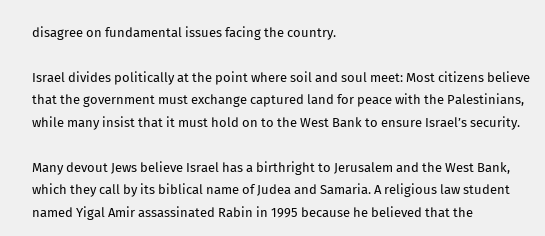disagree on fundamental issues facing the country.

Israel divides politically at the point where soil and soul meet: Most citizens believe that the government must exchange captured land for peace with the Palestinians, while many insist that it must hold on to the West Bank to ensure Israel’s security.

Many devout Jews believe Israel has a birthright to Jerusalem and the West Bank, which they call by its biblical name of Judea and Samaria. A religious law student named Yigal Amir assassinated Rabin in 1995 because he believed that the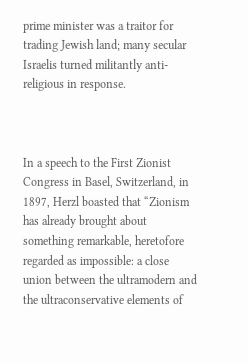prime minister was a traitor for trading Jewish land; many secular Israelis turned militantly anti-religious in response.



In a speech to the First Zionist Congress in Basel, Switzerland, in 1897, Herzl boasted that “Zionism has already brought about something remarkable, heretofore regarded as impossible: a close union between the ultramodern and the ultraconservative elements of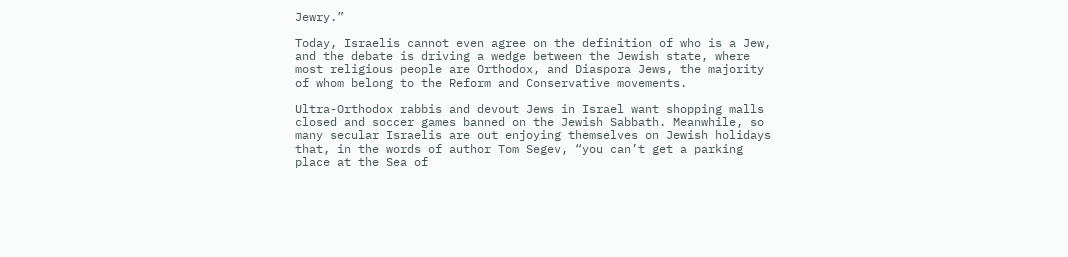Jewry.”

Today, Israelis cannot even agree on the definition of who is a Jew, and the debate is driving a wedge between the Jewish state, where most religious people are Orthodox, and Diaspora Jews, the majority of whom belong to the Reform and Conservative movements.

Ultra-Orthodox rabbis and devout Jews in Israel want shopping malls closed and soccer games banned on the Jewish Sabbath. Meanwhile, so many secular Israelis are out enjoying themselves on Jewish holidays that, in the words of author Tom Segev, “you can’t get a parking place at the Sea of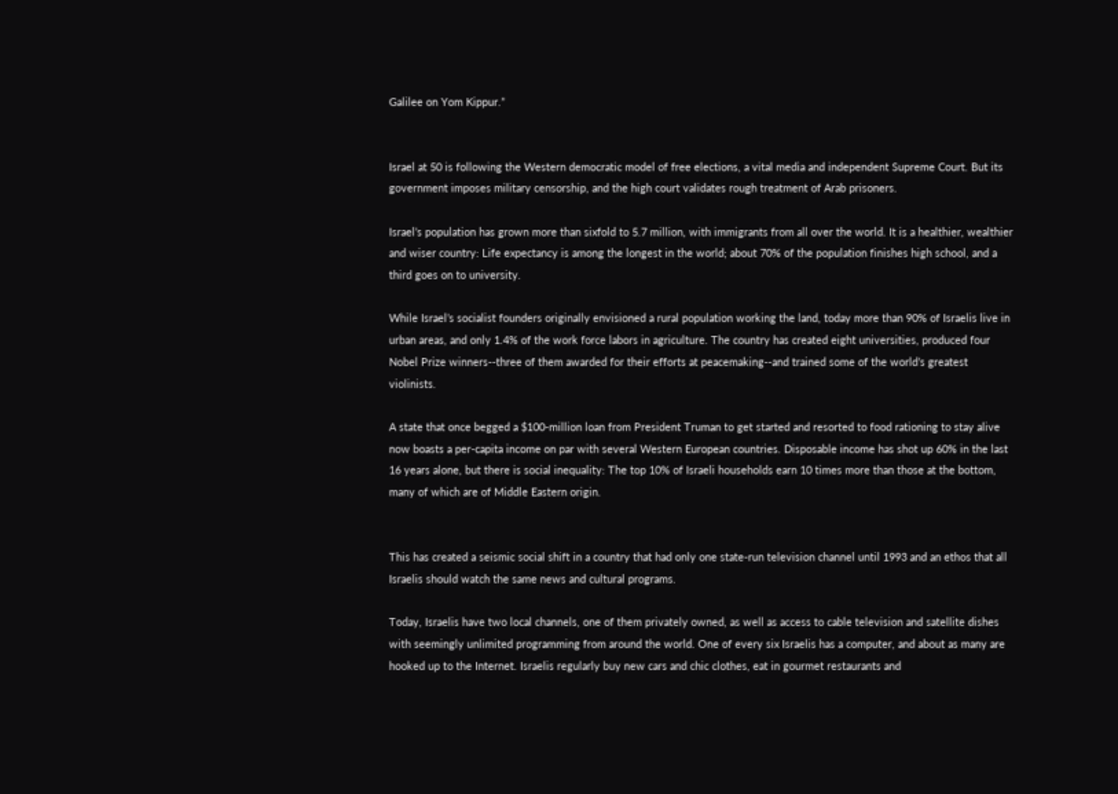Galilee on Yom Kippur.”


Israel at 50 is following the Western democratic model of free elections, a vital media and independent Supreme Court. But its government imposes military censorship, and the high court validates rough treatment of Arab prisoners.

Israel’s population has grown more than sixfold to 5.7 million, with immigrants from all over the world. It is a healthier, wealthier and wiser country: Life expectancy is among the longest in the world; about 70% of the population finishes high school, and a third goes on to university.

While Israel’s socialist founders originally envisioned a rural population working the land, today more than 90% of Israelis live in urban areas, and only 1.4% of the work force labors in agriculture. The country has created eight universities, produced four Nobel Prize winners--three of them awarded for their efforts at peacemaking--and trained some of the world’s greatest violinists.

A state that once begged a $100-million loan from President Truman to get started and resorted to food rationing to stay alive now boasts a per-capita income on par with several Western European countries. Disposable income has shot up 60% in the last 16 years alone, but there is social inequality: The top 10% of Israeli households earn 10 times more than those at the bottom, many of which are of Middle Eastern origin.


This has created a seismic social shift in a country that had only one state-run television channel until 1993 and an ethos that all Israelis should watch the same news and cultural programs.

Today, Israelis have two local channels, one of them privately owned, as well as access to cable television and satellite dishes with seemingly unlimited programming from around the world. One of every six Israelis has a computer, and about as many are hooked up to the Internet. Israelis regularly buy new cars and chic clothes, eat in gourmet restaurants and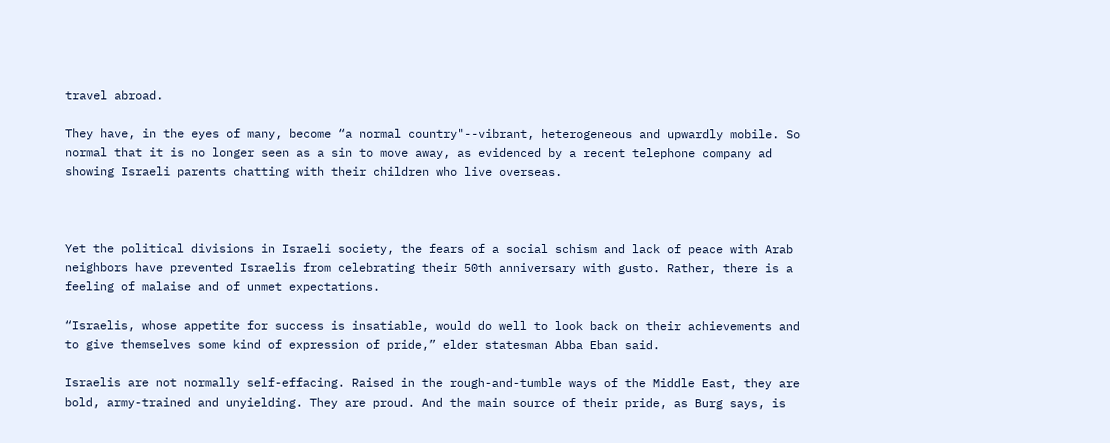travel abroad.

They have, in the eyes of many, become “a normal country"--vibrant, heterogeneous and upwardly mobile. So normal that it is no longer seen as a sin to move away, as evidenced by a recent telephone company ad showing Israeli parents chatting with their children who live overseas.



Yet the political divisions in Israeli society, the fears of a social schism and lack of peace with Arab neighbors have prevented Israelis from celebrating their 50th anniversary with gusto. Rather, there is a feeling of malaise and of unmet expectations.

“Israelis, whose appetite for success is insatiable, would do well to look back on their achievements and to give themselves some kind of expression of pride,” elder statesman Abba Eban said.

Israelis are not normally self-effacing. Raised in the rough-and-tumble ways of the Middle East, they are bold, army-trained and unyielding. They are proud. And the main source of their pride, as Burg says, is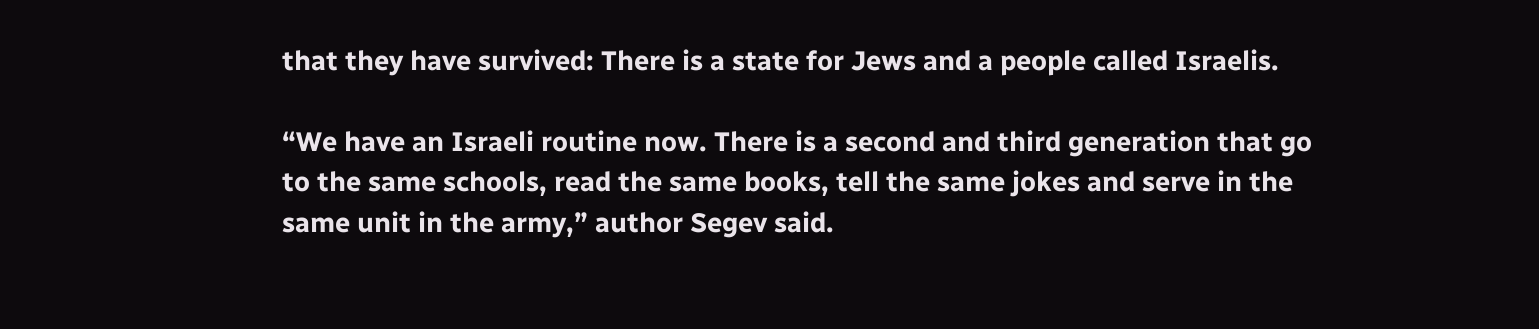that they have survived: There is a state for Jews and a people called Israelis.

“We have an Israeli routine now. There is a second and third generation that go to the same schools, read the same books, tell the same jokes and serve in the same unit in the army,” author Segev said.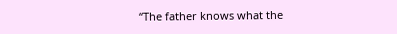“The father knows what the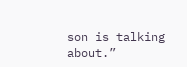son is talking about.”